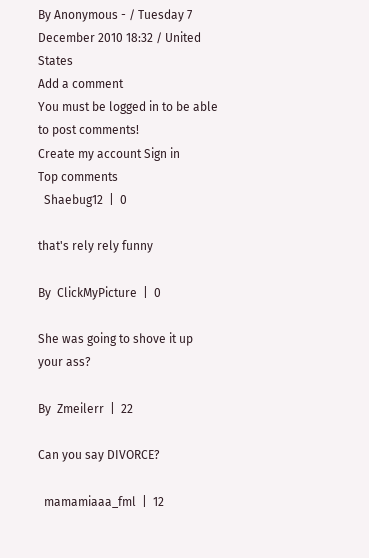By Anonymous - / Tuesday 7 December 2010 18:32 / United States
Add a comment
You must be logged in to be able to post comments!
Create my account Sign in
Top comments
  Shaebug12  |  0

that's rely rely funny

By  ClickMyPicture  |  0

She was going to shove it up your ass?

By  Zmeilerr  |  22

Can you say DIVORCE?

  mamamiaaa_fml  |  12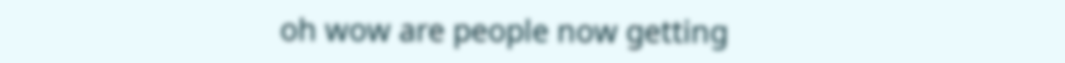oh wow are people now getting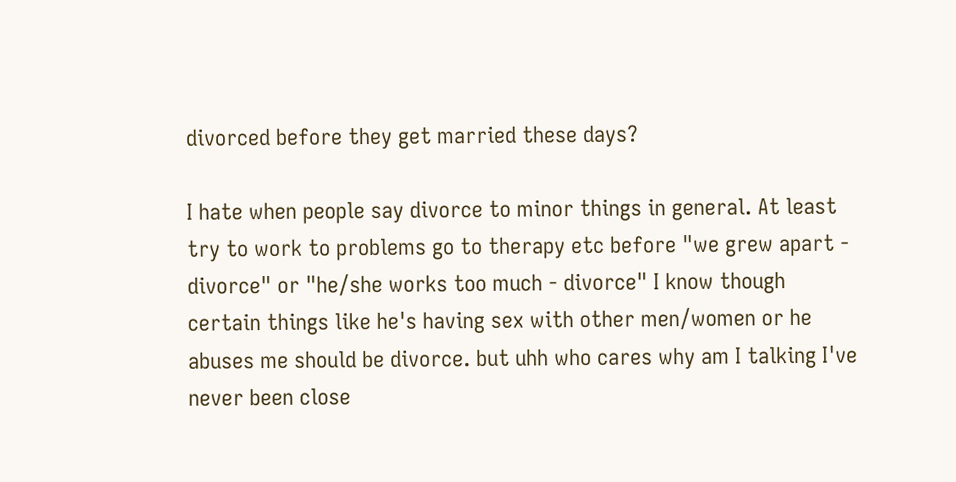divorced before they get married these days?

I hate when people say divorce to minor things in general. At least try to work to problems go to therapy etc before "we grew apart - divorce" or "he/she works too much - divorce" I know though certain things like he's having sex with other men/women or he abuses me should be divorce. but uhh who cares why am I talking I've never been close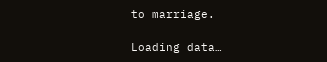to marriage.

Loading data…